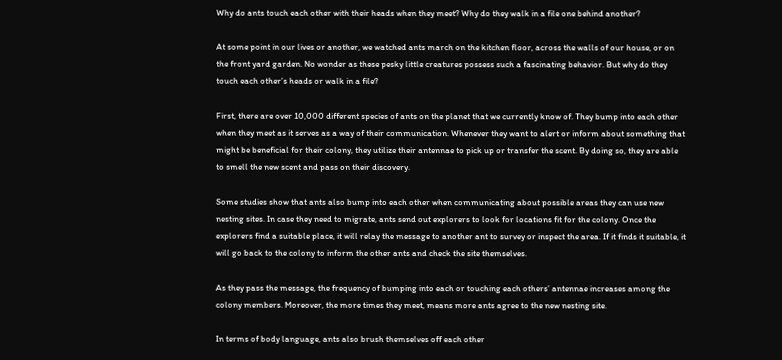Why do ants touch each other with their heads when they meet? Why do they walk in a file one behind another?

At some point in our lives or another, we watched ants march on the kitchen floor, across the walls of our house, or on the front yard garden. No wonder as these pesky little creatures possess such a fascinating behavior. But why do they touch each other’s heads or walk in a file?

First, there are over 10,000 different species of ants on the planet that we currently know of. They bump into each other when they meet as it serves as a way of their communication. Whenever they want to alert or inform about something that might be beneficial for their colony, they utilize their antennae to pick up or transfer the scent. By doing so, they are able to smell the new scent and pass on their discovery.

Some studies show that ants also bump into each other when communicating about possible areas they can use new nesting sites. In case they need to migrate, ants send out explorers to look for locations fit for the colony. Once the explorers find a suitable place, it will relay the message to another ant to survey or inspect the area. If it finds it suitable, it will go back to the colony to inform the other ants and check the site themselves.

As they pass the message, the frequency of bumping into each or touching each others’ antennae increases among the colony members. Moreover, the more times they meet, means more ants agree to the new nesting site.

In terms of body language, ants also brush themselves off each other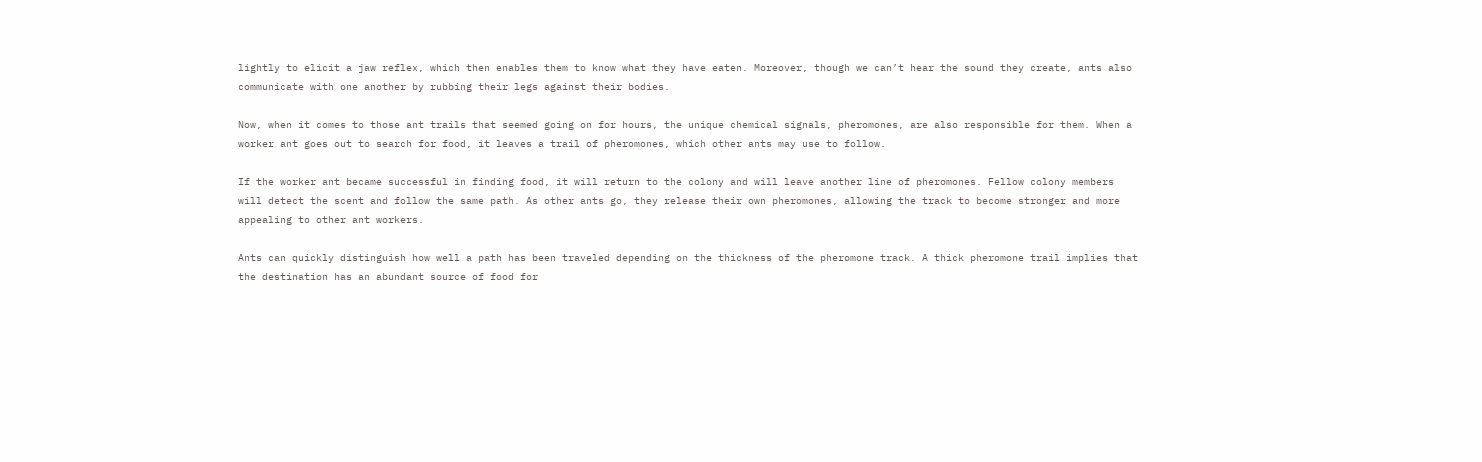lightly to elicit a jaw reflex, which then enables them to know what they have eaten. Moreover, though we can’t hear the sound they create, ants also communicate with one another by rubbing their legs against their bodies.

Now, when it comes to those ant trails that seemed going on for hours, the unique chemical signals, pheromones, are also responsible for them. When a worker ant goes out to search for food, it leaves a trail of pheromones, which other ants may use to follow.

If the worker ant became successful in finding food, it will return to the colony and will leave another line of pheromones. Fellow colony members will detect the scent and follow the same path. As other ants go, they release their own pheromones, allowing the track to become stronger and more appealing to other ant workers.

Ants can quickly distinguish how well a path has been traveled depending on the thickness of the pheromone track. A thick pheromone trail implies that the destination has an abundant source of food for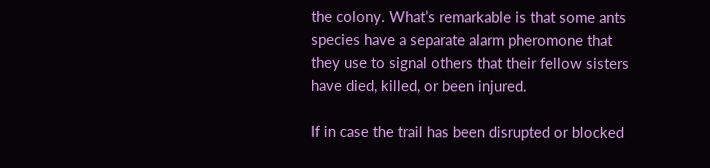the colony. What’s remarkable is that some ants species have a separate alarm pheromone that they use to signal others that their fellow sisters have died, killed, or been injured.

If in case the trail has been disrupted or blocked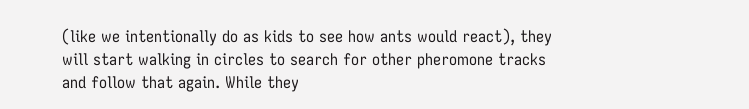(like we intentionally do as kids to see how ants would react), they will start walking in circles to search for other pheromone tracks and follow that again. While they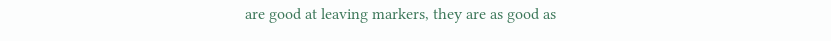are good at leaving markers, they are as good as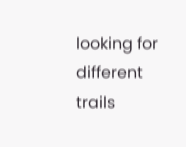looking for different trails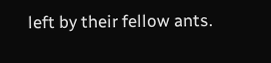left by their fellow ants.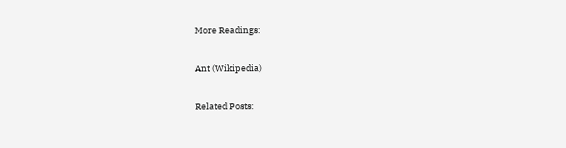More Readings:

Ant (Wikipedia)

Related Posts: